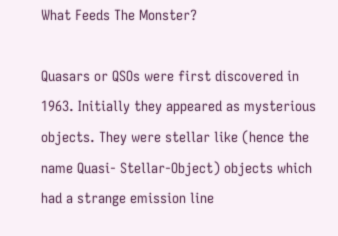What Feeds The Monster?

Quasars or QSOs were first discovered in 1963. Initially they appeared as mysterious objects. They were stellar like (hence the name Quasi- Stellar-Object) objects which had a strange emission line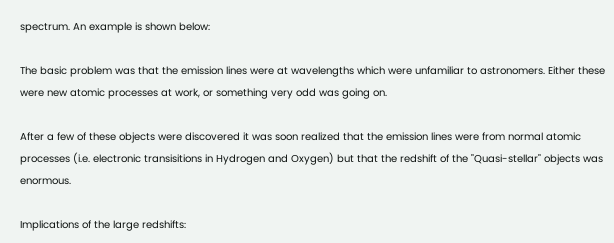spectrum. An example is shown below:

The basic problem was that the emission lines were at wavelengths which were unfamiliar to astronomers. Either these were new atomic processes at work, or something very odd was going on.

After a few of these objects were discovered it was soon realized that the emission lines were from normal atomic processes (i.e. electronic transisitions in Hydrogen and Oxygen) but that the redshift of the "Quasi-stellar" objects was enormous.

Implications of the large redshifts: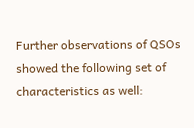Further observations of QSOs showed the following set of characteristics as well: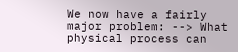We now have a fairly major problem: --> What physical process can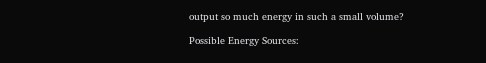output so much energy in such a small volume?

Possible Energy Sources: